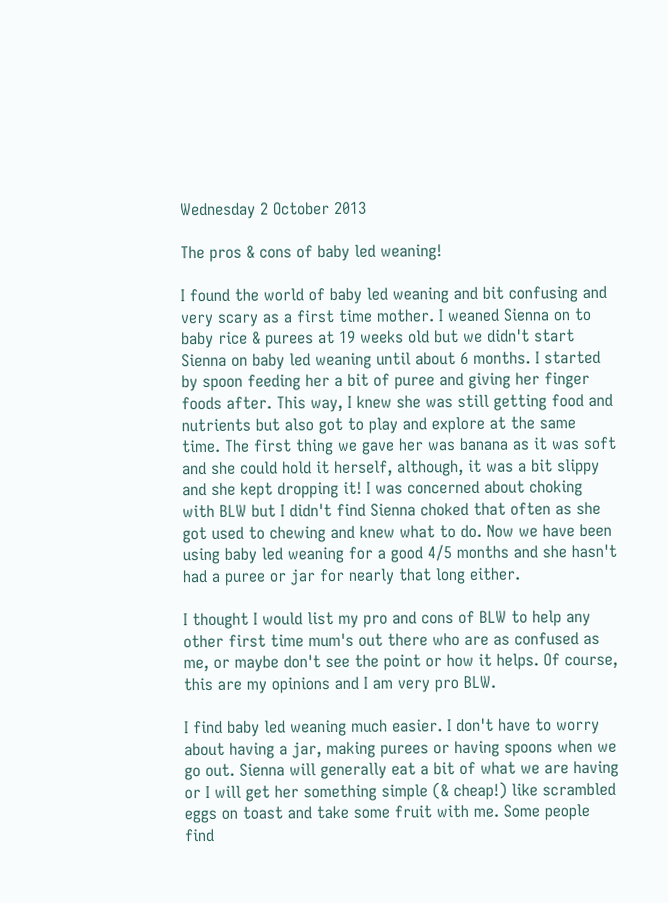Wednesday 2 October 2013

The pros & cons of baby led weaning!

I found the world of baby led weaning and bit confusing and very scary as a first time mother. I weaned Sienna on to baby rice & purees at 19 weeks old but we didn't start Sienna on baby led weaning until about 6 months. I started by spoon feeding her a bit of puree and giving her finger foods after. This way, I knew she was still getting food and nutrients but also got to play and explore at the same time. The first thing we gave her was banana as it was soft and she could hold it herself, although, it was a bit slippy and she kept dropping it! I was concerned about choking with BLW but I didn't find Sienna choked that often as she got used to chewing and knew what to do. Now we have been using baby led weaning for a good 4/5 months and she hasn't had a puree or jar for nearly that long either.

I thought I would list my pro and cons of BLW to help any other first time mum's out there who are as confused as me, or maybe don't see the point or how it helps. Of course, this are my opinions and I am very pro BLW.

I find baby led weaning much easier. I don't have to worry about having a jar, making purees or having spoons when we go out. Sienna will generally eat a bit of what we are having or I will get her something simple (& cheap!) like scrambled eggs on toast and take some fruit with me. Some people find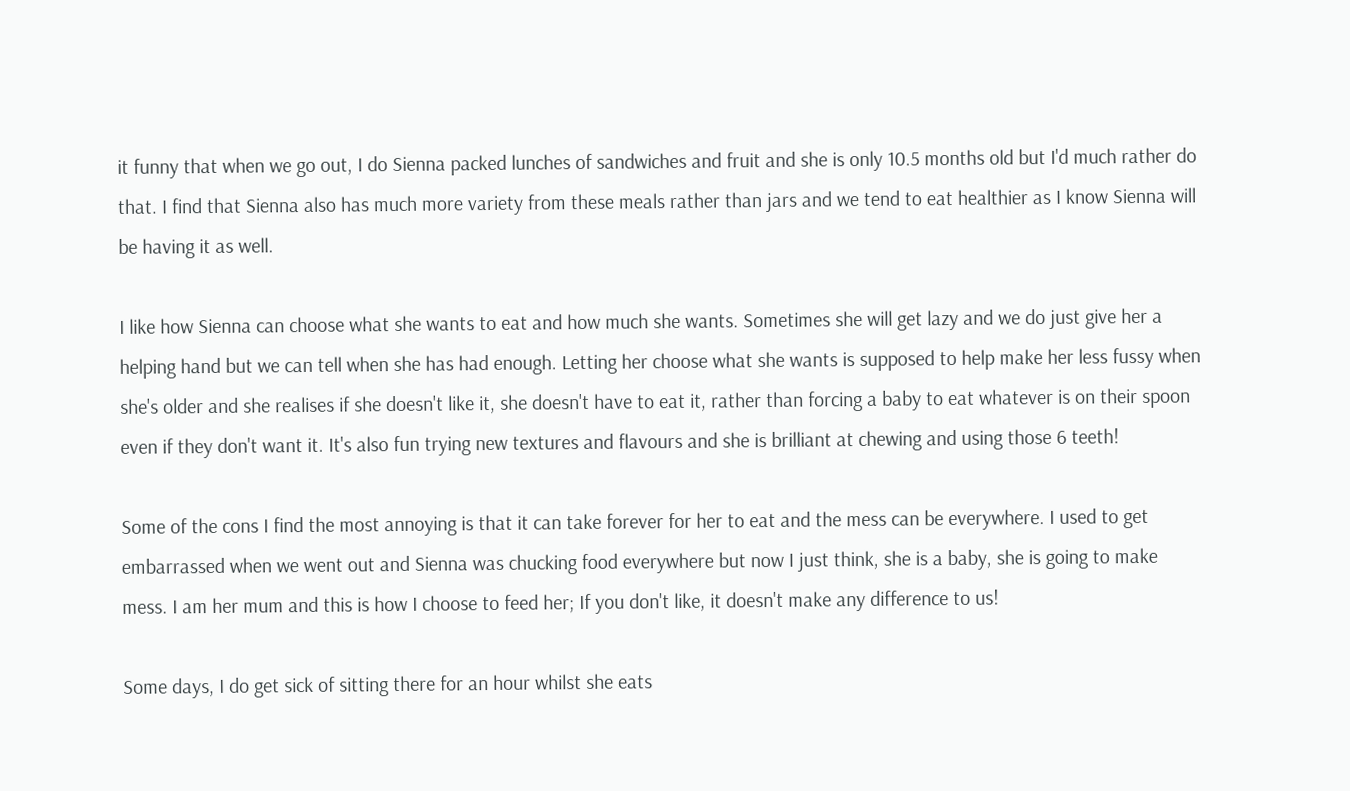it funny that when we go out, I do Sienna packed lunches of sandwiches and fruit and she is only 10.5 months old but I'd much rather do that. I find that Sienna also has much more variety from these meals rather than jars and we tend to eat healthier as I know Sienna will be having it as well.

I like how Sienna can choose what she wants to eat and how much she wants. Sometimes she will get lazy and we do just give her a helping hand but we can tell when she has had enough. Letting her choose what she wants is supposed to help make her less fussy when she's older and she realises if she doesn't like it, she doesn't have to eat it, rather than forcing a baby to eat whatever is on their spoon even if they don't want it. It's also fun trying new textures and flavours and she is brilliant at chewing and using those 6 teeth!

Some of the cons I find the most annoying is that it can take forever for her to eat and the mess can be everywhere. I used to get embarrassed when we went out and Sienna was chucking food everywhere but now I just think, she is a baby, she is going to make mess. I am her mum and this is how I choose to feed her; If you don't like, it doesn't make any difference to us!

Some days, I do get sick of sitting there for an hour whilst she eats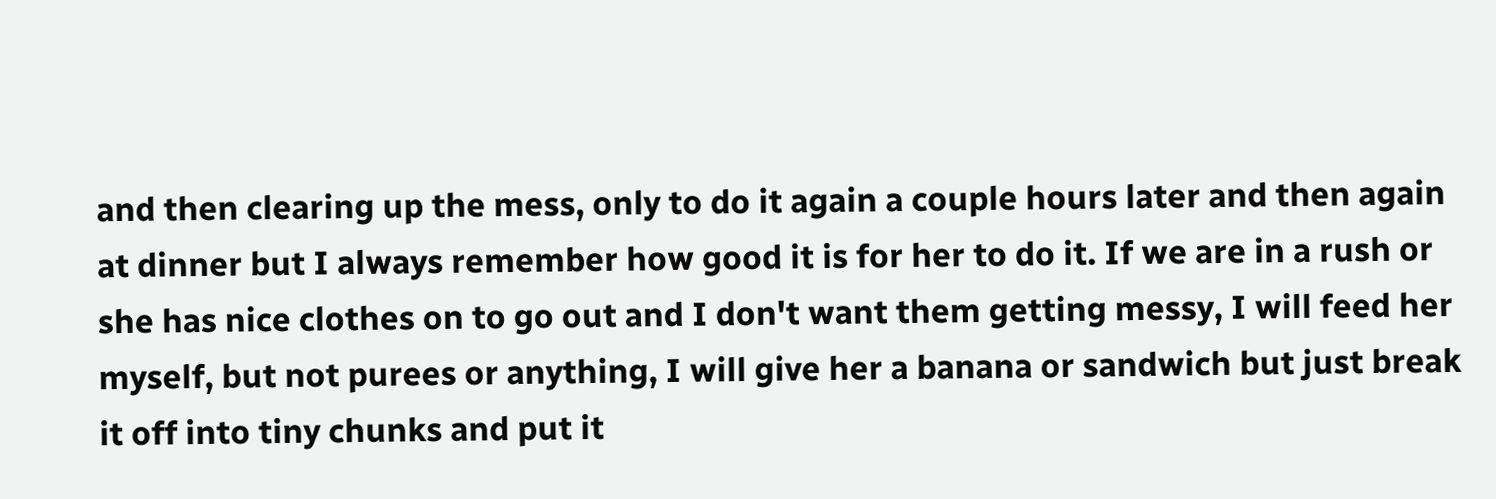and then clearing up the mess, only to do it again a couple hours later and then again at dinner but I always remember how good it is for her to do it. If we are in a rush or she has nice clothes on to go out and I don't want them getting messy, I will feed her myself, but not purees or anything, I will give her a banana or sandwich but just break it off into tiny chunks and put it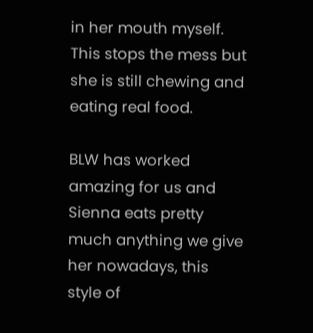in her mouth myself. This stops the mess but she is still chewing and eating real food.

BLW has worked amazing for us and Sienna eats pretty much anything we give her nowadays, this style of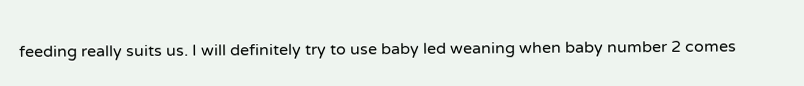feeding really suits us. I will definitely try to use baby led weaning when baby number 2 comes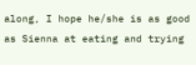along, I hope he/she is as good as Sienna at eating and trying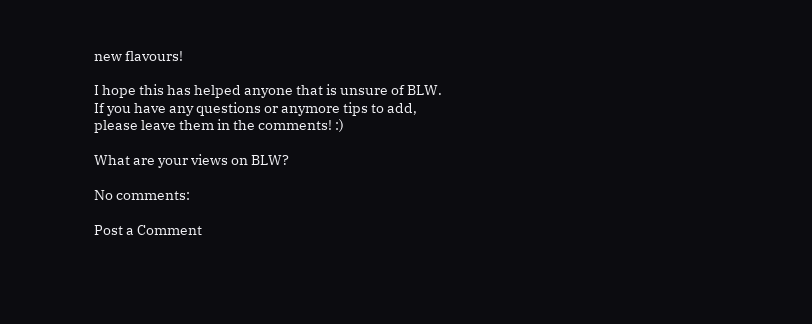new flavours!

I hope this has helped anyone that is unsure of BLW. If you have any questions or anymore tips to add, please leave them in the comments! :)

What are your views on BLW?

No comments:

Post a Comment